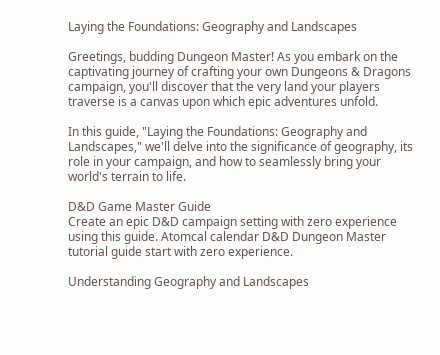Laying the Foundations: Geography and Landscapes

Greetings, budding Dungeon Master! As you embark on the captivating journey of crafting your own Dungeons & Dragons campaign, you'll discover that the very land your players traverse is a canvas upon which epic adventures unfold.

In this guide, "Laying the Foundations: Geography and Landscapes," we'll delve into the significance of geography, its role in your campaign, and how to seamlessly bring your world's terrain to life.

D&D Game Master Guide
Create an epic D&D campaign setting with zero experience using this guide. Atomcal calendar D&D Dungeon Master tutorial guide start with zero experience.

Understanding Geography and Landscapes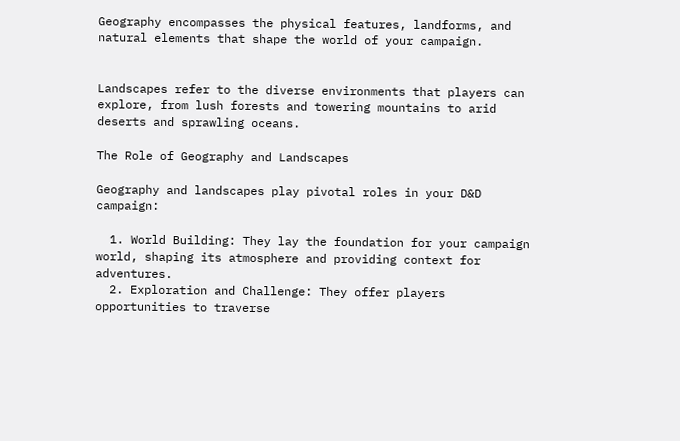Geography encompasses the physical features, landforms, and natural elements that shape the world of your campaign.


Landscapes refer to the diverse environments that players can explore, from lush forests and towering mountains to arid deserts and sprawling oceans.

The Role of Geography and Landscapes

Geography and landscapes play pivotal roles in your D&D campaign:

  1. World Building: They lay the foundation for your campaign world, shaping its atmosphere and providing context for adventures.
  2. Exploration and Challenge: They offer players opportunities to traverse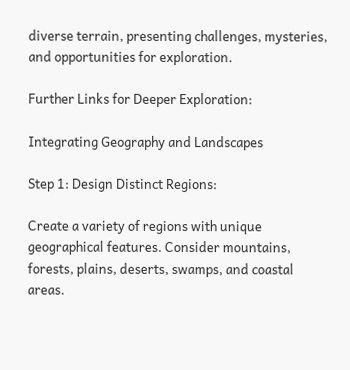diverse terrain, presenting challenges, mysteries, and opportunities for exploration.

Further Links for Deeper Exploration:

Integrating Geography and Landscapes

Step 1: Design Distinct Regions:

Create a variety of regions with unique geographical features. Consider mountains, forests, plains, deserts, swamps, and coastal areas.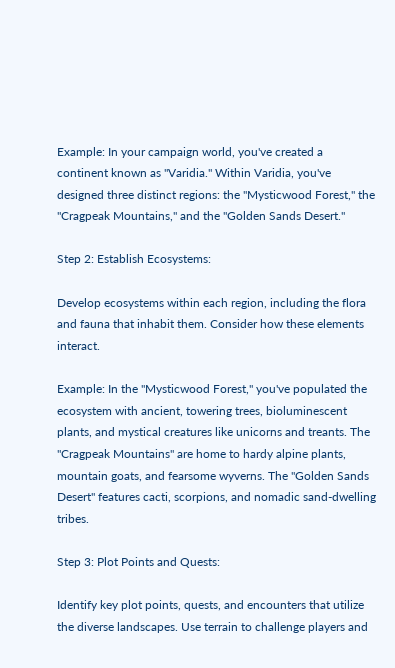Example: In your campaign world, you've created a continent known as "Varidia." Within Varidia, you've designed three distinct regions: the "Mysticwood Forest," the "Cragpeak Mountains," and the "Golden Sands Desert."

Step 2: Establish Ecosystems:

Develop ecosystems within each region, including the flora and fauna that inhabit them. Consider how these elements interact.

Example: In the "Mysticwood Forest," you've populated the ecosystem with ancient, towering trees, bioluminescent plants, and mystical creatures like unicorns and treants. The "Cragpeak Mountains" are home to hardy alpine plants, mountain goats, and fearsome wyverns. The "Golden Sands Desert" features cacti, scorpions, and nomadic sand-dwelling tribes.

Step 3: Plot Points and Quests:

Identify key plot points, quests, and encounters that utilize the diverse landscapes. Use terrain to challenge players and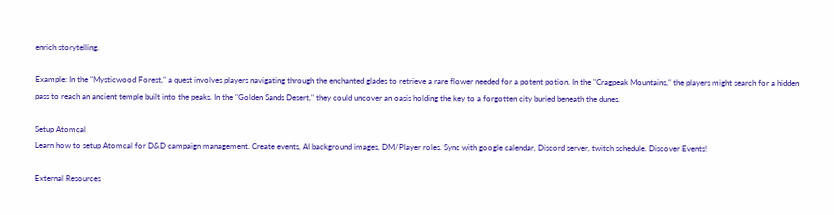enrich storytelling.

Example: In the "Mysticwood Forest," a quest involves players navigating through the enchanted glades to retrieve a rare flower needed for a potent potion. In the "Cragpeak Mountains," the players might search for a hidden pass to reach an ancient temple built into the peaks. In the "Golden Sands Desert," they could uncover an oasis holding the key to a forgotten city buried beneath the dunes.

Setup Atomcal
Learn how to setup Atomcal for D&D campaign management. Create events, AI background images, DM/Player roles. Sync with google calendar, Discord server, twitch schedule. Discover Events!

External Resources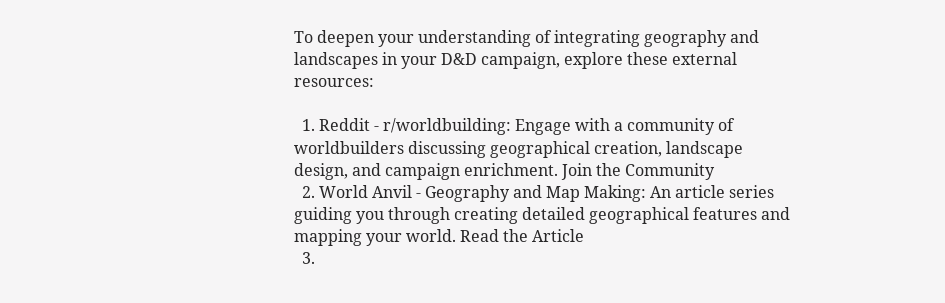To deepen your understanding of integrating geography and landscapes in your D&D campaign, explore these external resources:

  1. Reddit - r/worldbuilding: Engage with a community of worldbuilders discussing geographical creation, landscape design, and campaign enrichment. Join the Community
  2. World Anvil - Geography and Map Making: An article series guiding you through creating detailed geographical features and mapping your world. Read the Article
  3.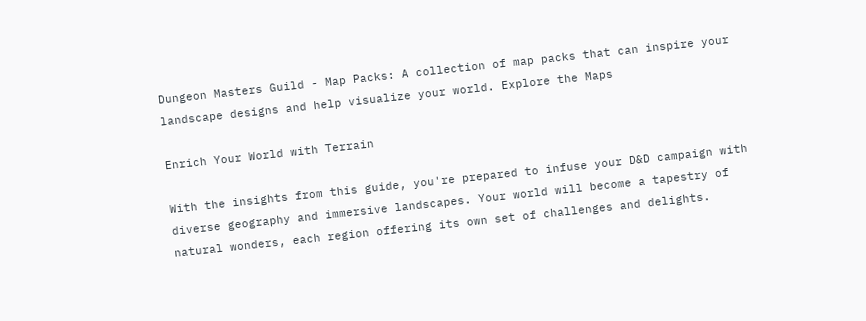Dungeon Masters Guild - Map Packs: A collection of map packs that can inspire your landscape designs and help visualize your world. Explore the Maps

Enrich Your World with Terrain

With the insights from this guide, you're prepared to infuse your D&D campaign with diverse geography and immersive landscapes. Your world will become a tapestry of natural wonders, each region offering its own set of challenges and delights.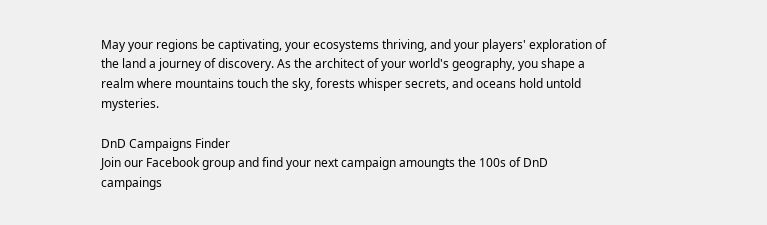May your regions be captivating, your ecosystems thriving, and your players' exploration of the land a journey of discovery. As the architect of your world's geography, you shape a realm where mountains touch the sky, forests whisper secrets, and oceans hold untold mysteries.

DnD Campaigns Finder
Join our Facebook group and find your next campaign amoungts the 100s of DnD campaings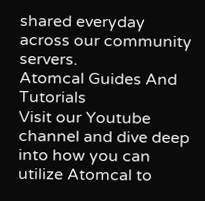shared everyday across our community servers.
Atomcal Guides And Tutorials
Visit our Youtube channel and dive deep into how you can utilize Atomcal to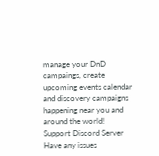manage your DnD campaings, create upcoming events calendar and discovery campaigns happening near you and around the world!
Support Discord Server
Have any issues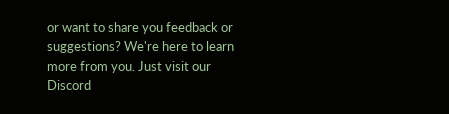or want to share you feedback or suggestions? We're here to learn more from you. Just visit our Discord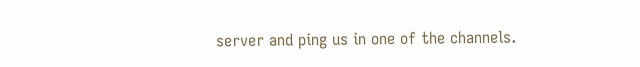server and ping us in one of the channels.